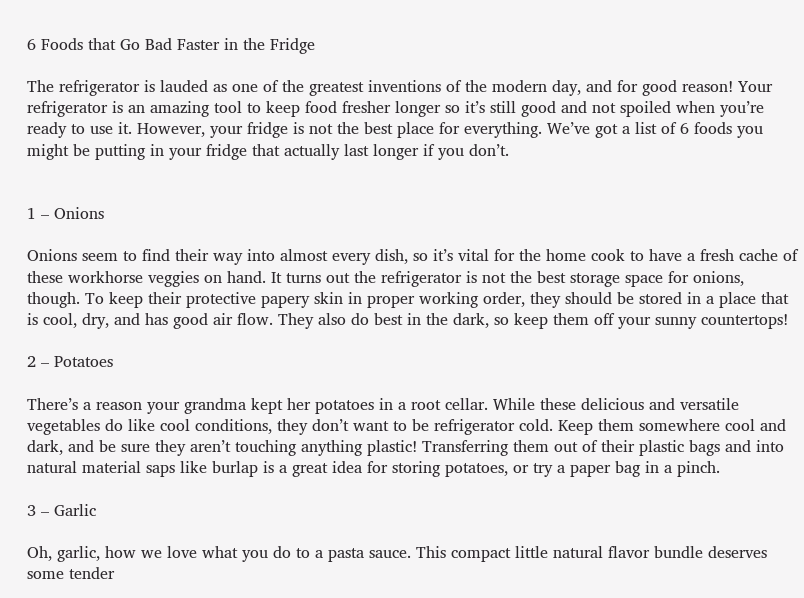6 Foods that Go Bad Faster in the Fridge

The refrigerator is lauded as one of the greatest inventions of the modern day, and for good reason! Your refrigerator is an amazing tool to keep food fresher longer so it’s still good and not spoiled when you’re ready to use it. However, your fridge is not the best place for everything. We’ve got a list of 6 foods you might be putting in your fridge that actually last longer if you don’t.


1 – Onions

Onions seem to find their way into almost every dish, so it’s vital for the home cook to have a fresh cache of these workhorse veggies on hand. It turns out the refrigerator is not the best storage space for onions, though. To keep their protective papery skin in proper working order, they should be stored in a place that is cool, dry, and has good air flow. They also do best in the dark, so keep them off your sunny countertops!

2 – Potatoes

There’s a reason your grandma kept her potatoes in a root cellar. While these delicious and versatile vegetables do like cool conditions, they don’t want to be refrigerator cold. Keep them somewhere cool and dark, and be sure they aren’t touching anything plastic! Transferring them out of their plastic bags and into natural material saps like burlap is a great idea for storing potatoes, or try a paper bag in a pinch.

3 – Garlic

Oh, garlic, how we love what you do to a pasta sauce. This compact little natural flavor bundle deserves some tender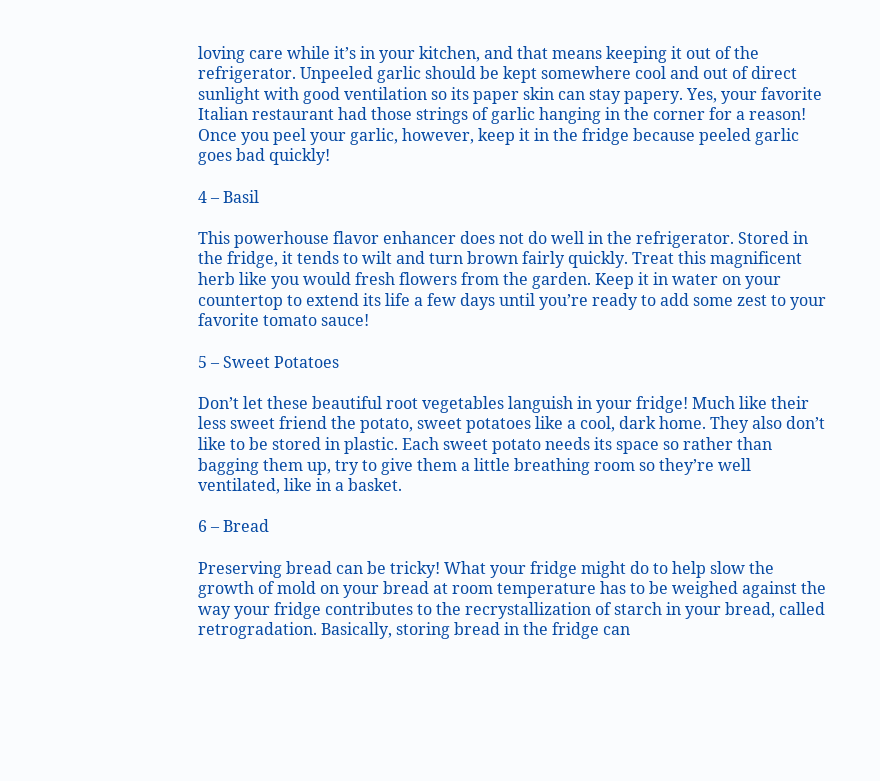loving care while it’s in your kitchen, and that means keeping it out of the refrigerator. Unpeeled garlic should be kept somewhere cool and out of direct sunlight with good ventilation so its paper skin can stay papery. Yes, your favorite Italian restaurant had those strings of garlic hanging in the corner for a reason! Once you peel your garlic, however, keep it in the fridge because peeled garlic goes bad quickly!

4 – Basil

This powerhouse flavor enhancer does not do well in the refrigerator. Stored in the fridge, it tends to wilt and turn brown fairly quickly. Treat this magnificent herb like you would fresh flowers from the garden. Keep it in water on your countertop to extend its life a few days until you’re ready to add some zest to your favorite tomato sauce!

5 – Sweet Potatoes

Don’t let these beautiful root vegetables languish in your fridge! Much like their less sweet friend the potato, sweet potatoes like a cool, dark home. They also don’t like to be stored in plastic. Each sweet potato needs its space so rather than bagging them up, try to give them a little breathing room so they’re well ventilated, like in a basket.

6 – Bread

Preserving bread can be tricky! What your fridge might do to help slow the growth of mold on your bread at room temperature has to be weighed against the way your fridge contributes to the recrystallization of starch in your bread, called retrogradation. Basically, storing bread in the fridge can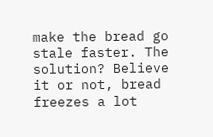make the bread go stale faster. The solution? Believe it or not, bread freezes a lot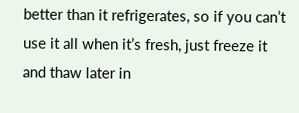better than it refrigerates, so if you can’t use it all when it’s fresh, just freeze it and thaw later in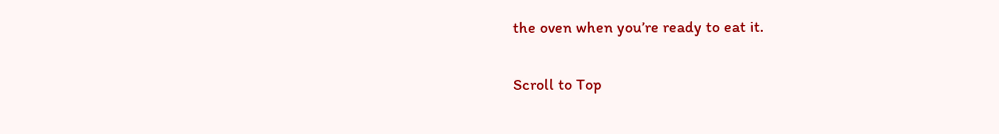the oven when you’re ready to eat it.

Scroll to Top